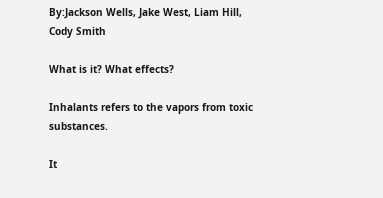By:Jackson Wells, Jake West, Liam Hill, Cody Smith

What is it? What effects?

Inhalants refers to the vapors from toxic substances.

It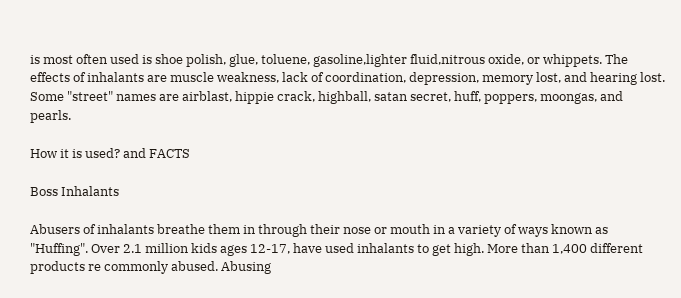is most often used is shoe polish, glue, toluene, gasoline,lighter fluid,nitrous oxide, or whippets. The effects of inhalants are muscle weakness, lack of coordination, depression, memory lost, and hearing lost. Some "street" names are airblast, hippie crack, highball, satan secret, huff, poppers, moongas, and pearls.

How it is used? and FACTS

Boss Inhalants

Abusers of inhalants breathe them in through their nose or mouth in a variety of ways known as "Huffing". Over 2.1 million kids ages 12-17, have used inhalants to get high. More than 1,400 different products re commonly abused. Abusing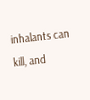inhalants can kill, and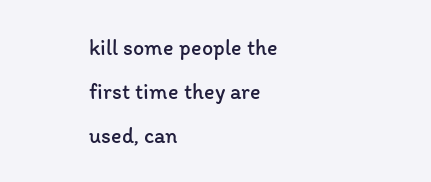kill some people the first time they are used, can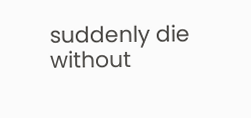suddenly die without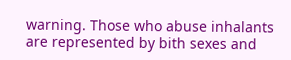warning. Those who abuse inhalants are represented by bith sexes and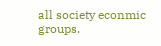all society econmic groups.